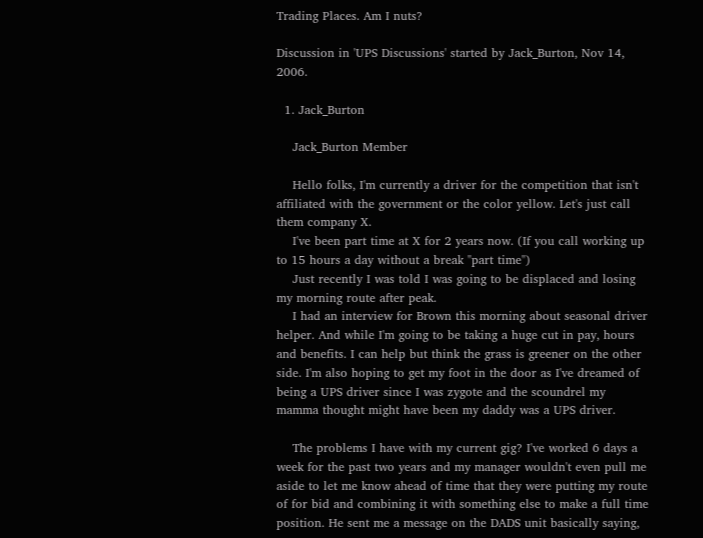Trading Places. Am I nuts?

Discussion in 'UPS Discussions' started by Jack_Burton, Nov 14, 2006.

  1. Jack_Burton

    Jack_Burton Member

    Hello folks, I'm currently a driver for the competition that isn't affiliated with the government or the color yellow. Let's just call them company X.
    I've been part time at X for 2 years now. (If you call working up to 15 hours a day without a break "part time")
    Just recently I was told I was going to be displaced and losing my morning route after peak.
    I had an interview for Brown this morning about seasonal driver helper. And while I'm going to be taking a huge cut in pay, hours and benefits. I can help but think the grass is greener on the other side. I'm also hoping to get my foot in the door as I've dreamed of being a UPS driver since I was zygote and the scoundrel my mamma thought might have been my daddy was a UPS driver.

    The problems I have with my current gig? I've worked 6 days a week for the past two years and my manager wouldn't even pull me aside to let me know ahead of time that they were putting my route of for bid and combining it with something else to make a full time position. He sent me a message on the DADS unit basically saying,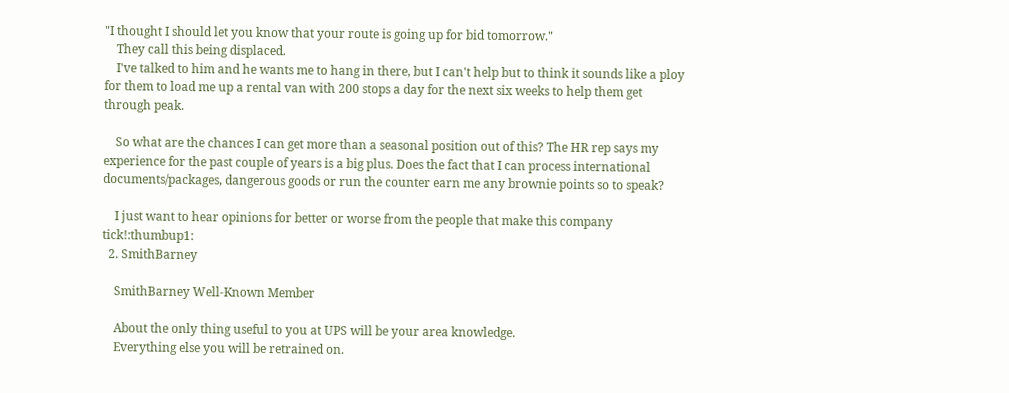"I thought I should let you know that your route is going up for bid tomorrow."
    They call this being displaced.
    I've talked to him and he wants me to hang in there, but I can't help but to think it sounds like a ploy for them to load me up a rental van with 200 stops a day for the next six weeks to help them get through peak.

    So what are the chances I can get more than a seasonal position out of this? The HR rep says my experience for the past couple of years is a big plus. Does the fact that I can process international documents/packages, dangerous goods or run the counter earn me any brownie points so to speak?

    I just want to hear opinions for better or worse from the people that make this company tick!:thumbup1:
  2. SmithBarney

    SmithBarney Well-Known Member

    About the only thing useful to you at UPS will be your area knowledge.
    Everything else you will be retrained on.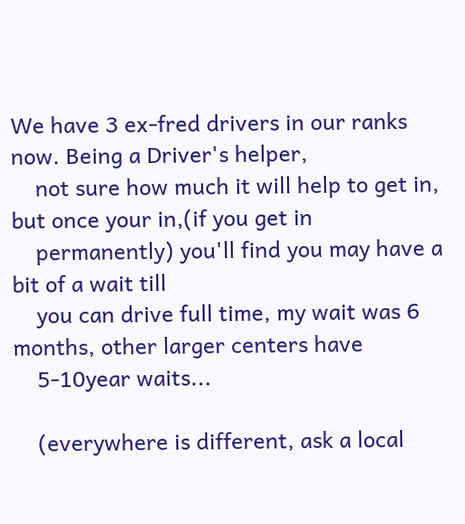We have 3 ex-fred drivers in our ranks now. Being a Driver's helper,
    not sure how much it will help to get in, but once your in,(if you get in
    permanently) you'll find you may have a bit of a wait till
    you can drive full time, my wait was 6 months, other larger centers have
    5-10year waits...

    (everywhere is different, ask a local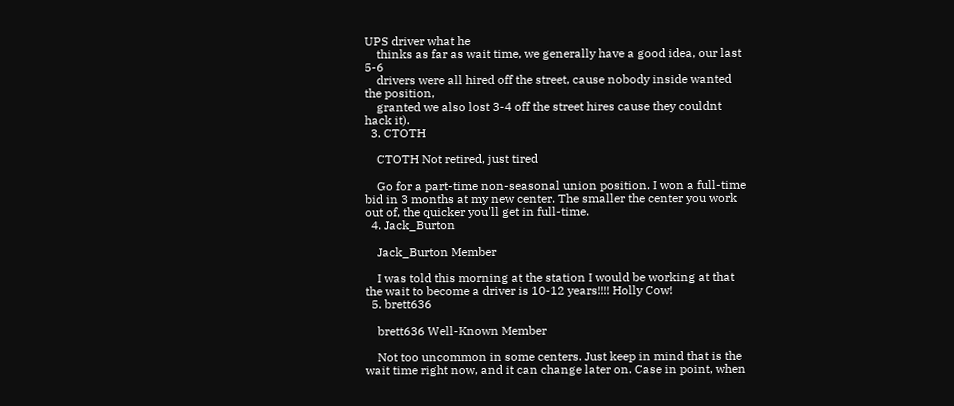UPS driver what he
    thinks as far as wait time, we generally have a good idea, our last 5-6
    drivers were all hired off the street, cause nobody inside wanted the position,
    granted we also lost 3-4 off the street hires cause they couldnt hack it).
  3. CTOTH

    CTOTH Not retired, just tired

    Go for a part-time non-seasonal union position. I won a full-time bid in 3 months at my new center. The smaller the center you work out of, the quicker you'll get in full-time.
  4. Jack_Burton

    Jack_Burton Member

    I was told this morning at the station I would be working at that the wait to become a driver is 10-12 years!!!! Holly Cow!
  5. brett636

    brett636 Well-Known Member

    Not too uncommon in some centers. Just keep in mind that is the wait time right now, and it can change later on. Case in point, when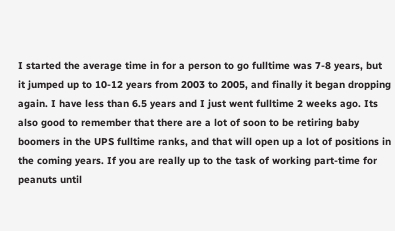I started the average time in for a person to go fulltime was 7-8 years, but it jumped up to 10-12 years from 2003 to 2005, and finally it began dropping again. I have less than 6.5 years and I just went fulltime 2 weeks ago. Its also good to remember that there are a lot of soon to be retiring baby boomers in the UPS fulltime ranks, and that will open up a lot of positions in the coming years. If you are really up to the task of working part-time for peanuts until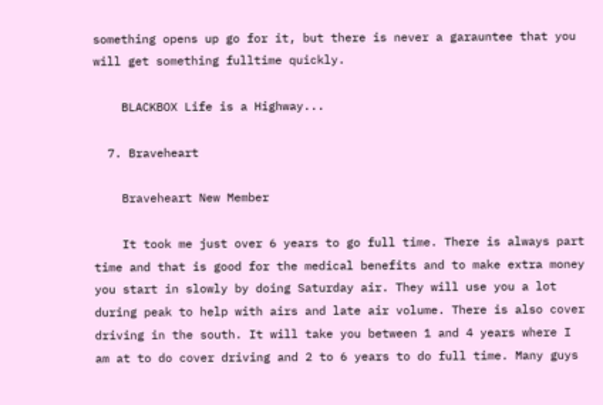something opens up go for it, but there is never a garauntee that you will get something fulltime quickly.

    BLACKBOX Life is a Highway...

  7. Braveheart

    Braveheart New Member

    It took me just over 6 years to go full time. There is always part time and that is good for the medical benefits and to make extra money you start in slowly by doing Saturday air. They will use you a lot during peak to help with airs and late air volume. There is also cover driving in the south. It will take you between 1 and 4 years where I am at to do cover driving and 2 to 6 years to do full time. Many guys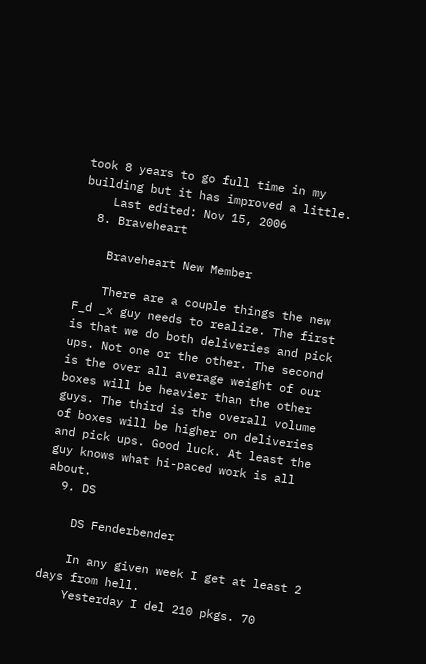took 8 years to go full time in my building but it has improved a little.
    Last edited: Nov 15, 2006
  8. Braveheart

    Braveheart New Member

    There are a couple things the new F_d _x guy needs to realize. The first is that we do both deliveries and pick ups. Not one or the other. The second is the over all average weight of our boxes will be heavier than the other guys. The third is the overall volume of boxes will be higher on deliveries and pick ups. Good luck. At least the guy knows what hi-paced work is all about.
  9. DS

    DS Fenderbender

    In any given week I get at least 2 days from hell.
    Yesterday I del 210 pkgs. 70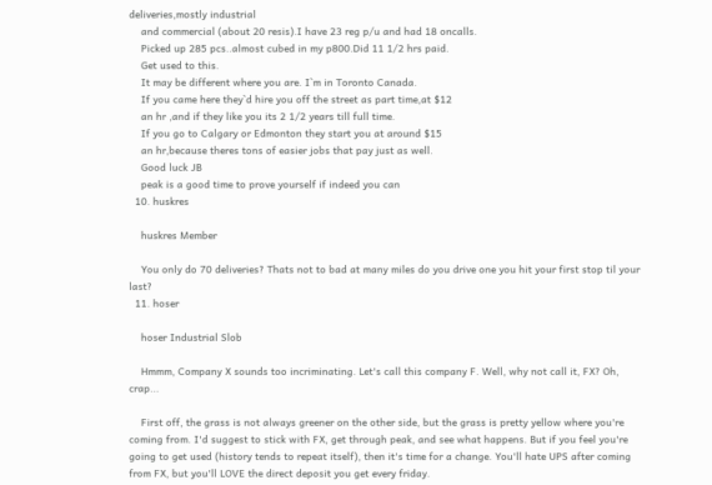deliveries,mostly industrial
    and commercial (about 20 resis).I have 23 reg p/u and had 18 oncalls.
    Picked up 285 pcs..almost cubed in my p800.Did 11 1/2 hrs paid.
    Get used to this.
    It may be different where you are. I`m in Toronto Canada.
    If you came here they`d hire you off the street as part time,at $12
    an hr ,and if they like you its 2 1/2 years till full time.
    If you go to Calgary or Edmonton they start you at around $15
    an hr,because theres tons of easier jobs that pay just as well.
    Good luck JB
    peak is a good time to prove yourself if indeed you can
  10. huskres

    huskres Member

    You only do 70 deliveries? Thats not to bad at many miles do you drive one you hit your first stop til your last?
  11. hoser

    hoser Industrial Slob

    Hmmm, Company X sounds too incriminating. Let's call this company F. Well, why not call it, FX? Oh, crap...

    First off, the grass is not always greener on the other side, but the grass is pretty yellow where you're coming from. I'd suggest to stick with FX, get through peak, and see what happens. But if you feel you're going to get used (history tends to repeat itself), then it's time for a change. You'll hate UPS after coming from FX, but you'll LOVE the direct deposit you get every friday.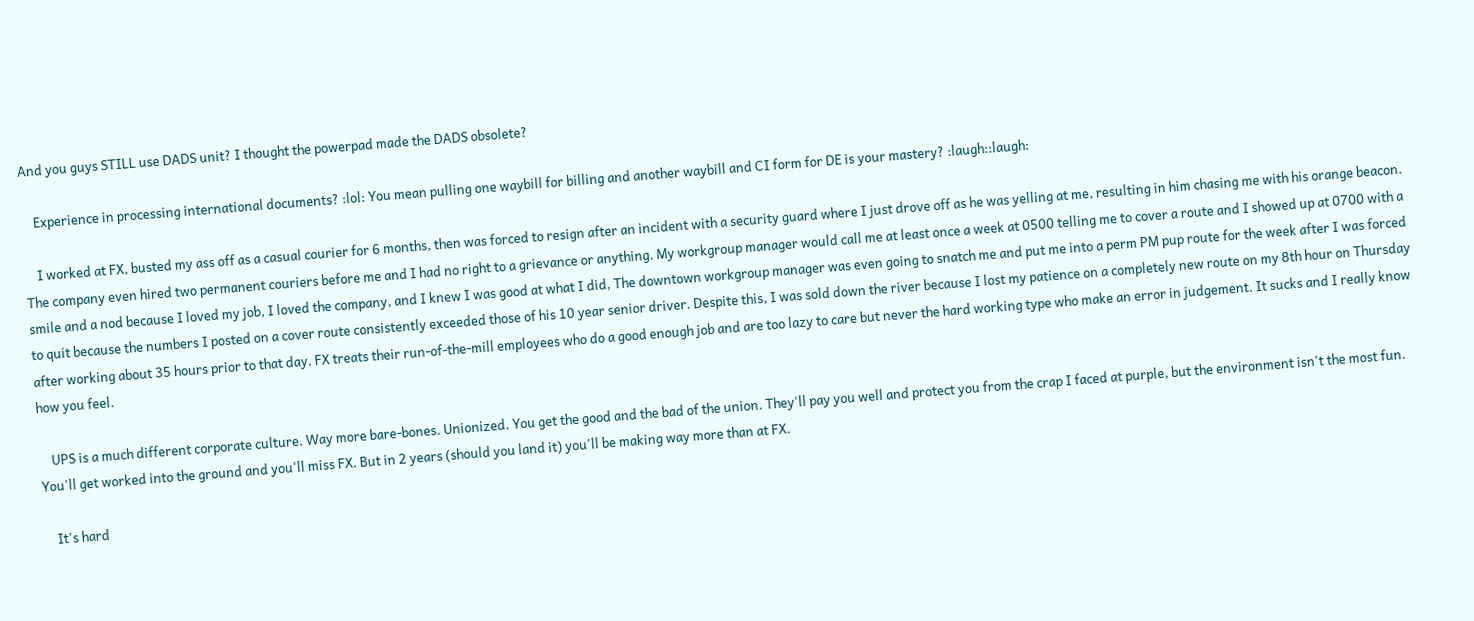And you guys STILL use DADS unit? I thought the powerpad made the DADS obsolete?

    Experience in processing international documents? :lol: You mean pulling one waybill for billing and another waybill and CI form for DE is your mastery? :laugh::laugh:

    I worked at FX, busted my ass off as a casual courier for 6 months, then was forced to resign after an incident with a security guard where I just drove off as he was yelling at me, resulting in him chasing me with his orange beacon. The company even hired two permanent couriers before me and I had no right to a grievance or anything. My workgroup manager would call me at least once a week at 0500 telling me to cover a route and I showed up at 0700 with a smile and a nod because I loved my job, I loved the company, and I knew I was good at what I did, The downtown workgroup manager was even going to snatch me and put me into a perm PM pup route for the week after I was forced to quit because the numbers I posted on a cover route consistently exceeded those of his 10 year senior driver. Despite this, I was sold down the river because I lost my patience on a completely new route on my 8th hour on Thursday after working about 35 hours prior to that day. FX treats their run-of-the-mill employees who do a good enough job and are too lazy to care but never the hard working type who make an error in judgement. It sucks and I really know how you feel.

    UPS is a much different corporate culture. Way more bare-bones. Unionized. You get the good and the bad of the union. They'll pay you well and protect you from the crap I faced at purple, but the environment isn't the most fun. You'll get worked into the ground and you'll miss FX. But in 2 years (should you land it) you'll be making way more than at FX.

    It's hard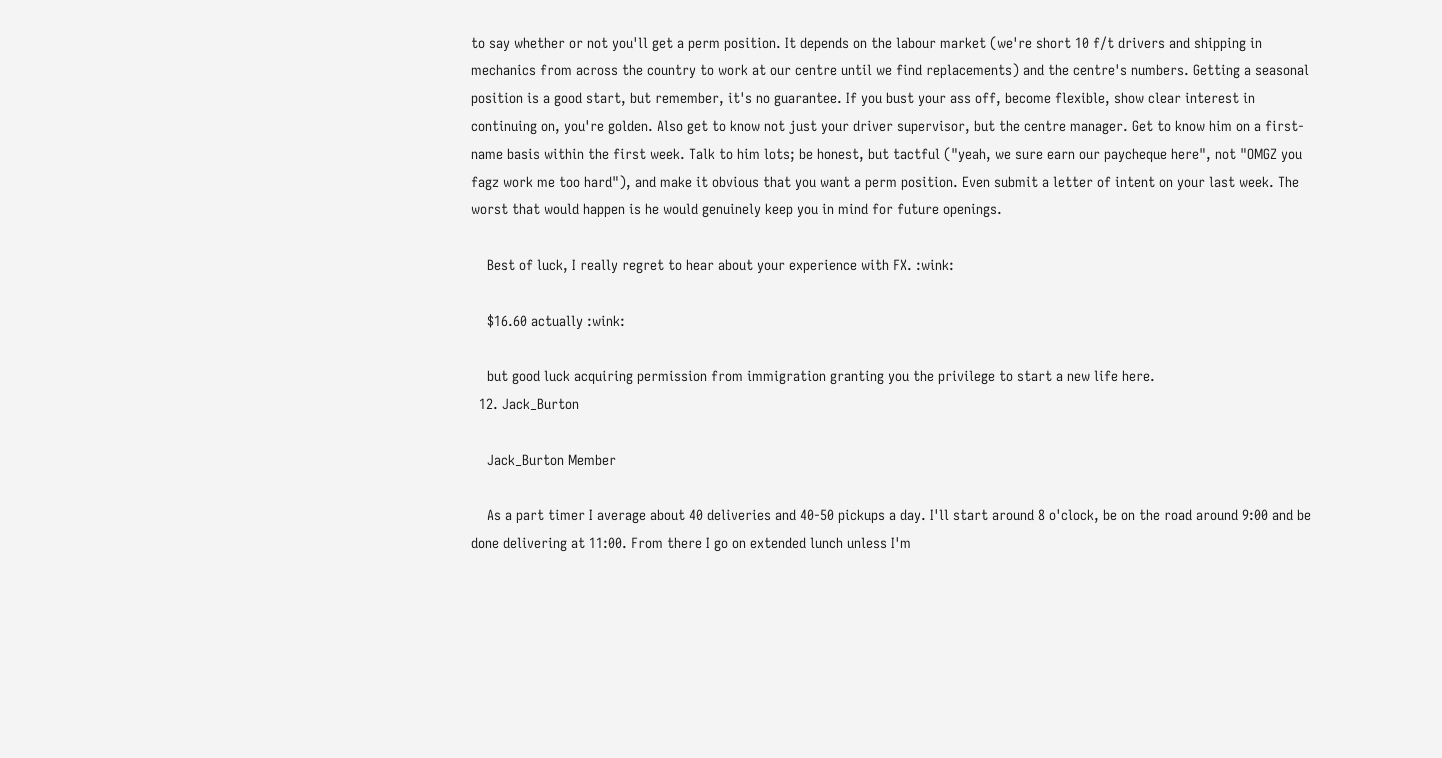to say whether or not you'll get a perm position. It depends on the labour market (we're short 10 f/t drivers and shipping in mechanics from across the country to work at our centre until we find replacements) and the centre's numbers. Getting a seasonal position is a good start, but remember, it's no guarantee. If you bust your ass off, become flexible, show clear interest in continuing on, you're golden. Also get to know not just your driver supervisor, but the centre manager. Get to know him on a first-name basis within the first week. Talk to him lots; be honest, but tactful ("yeah, we sure earn our paycheque here", not "OMGZ you fagz work me too hard"), and make it obvious that you want a perm position. Even submit a letter of intent on your last week. The worst that would happen is he would genuinely keep you in mind for future openings.

    Best of luck, I really regret to hear about your experience with FX. :wink:

    $16.60 actually :wink:

    but good luck acquiring permission from immigration granting you the privilege to start a new life here.
  12. Jack_Burton

    Jack_Burton Member

    As a part timer I average about 40 deliveries and 40-50 pickups a day. I'll start around 8 o'clock, be on the road around 9:00 and be done delivering at 11:00. From there I go on extended lunch unless I'm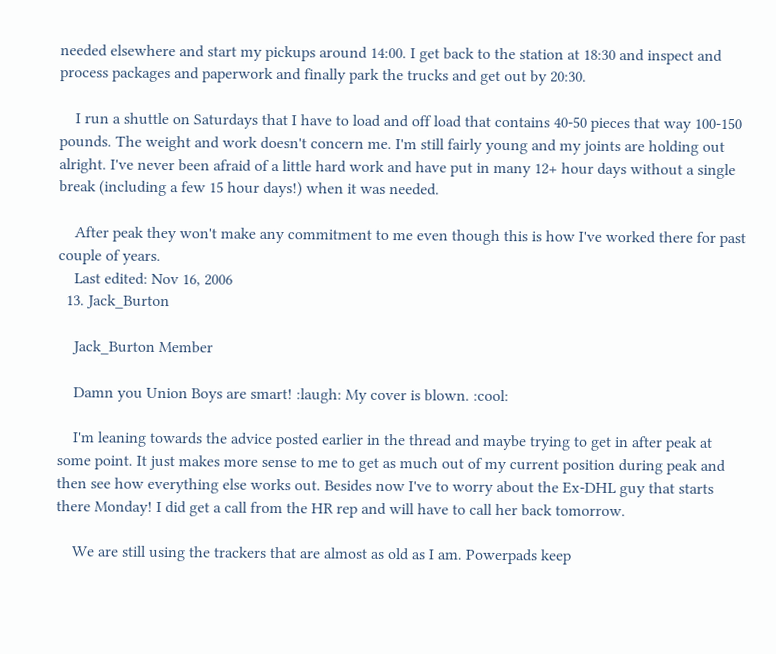needed elsewhere and start my pickups around 14:00. I get back to the station at 18:30 and inspect and process packages and paperwork and finally park the trucks and get out by 20:30.

    I run a shuttle on Saturdays that I have to load and off load that contains 40-50 pieces that way 100-150 pounds. The weight and work doesn't concern me. I'm still fairly young and my joints are holding out alright. I've never been afraid of a little hard work and have put in many 12+ hour days without a single break (including a few 15 hour days!) when it was needed.

    After peak they won't make any commitment to me even though this is how I've worked there for past couple of years.
    Last edited: Nov 16, 2006
  13. Jack_Burton

    Jack_Burton Member

    Damn you Union Boys are smart! :laugh: My cover is blown. :cool:

    I'm leaning towards the advice posted earlier in the thread and maybe trying to get in after peak at some point. It just makes more sense to me to get as much out of my current position during peak and then see how everything else works out. Besides now I've to worry about the Ex-DHL guy that starts there Monday! I did get a call from the HR rep and will have to call her back tomorrow.

    We are still using the trackers that are almost as old as I am. Powerpads keep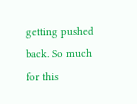getting pushed back. So much for this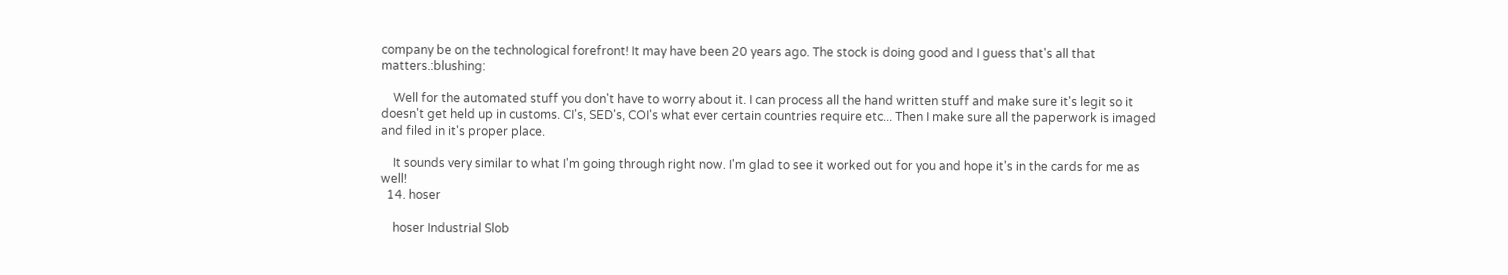company be on the technological forefront! It may have been 20 years ago. The stock is doing good and I guess that's all that matters.:blushing:

    Well for the automated stuff you don't have to worry about it. I can process all the hand written stuff and make sure it's legit so it doesn't get held up in customs. CI's, SED's, COI's what ever certain countries require etc... Then I make sure all the paperwork is imaged and filed in it's proper place.

    It sounds very similar to what I'm going through right now. I'm glad to see it worked out for you and hope it's in the cards for me as well!
  14. hoser

    hoser Industrial Slob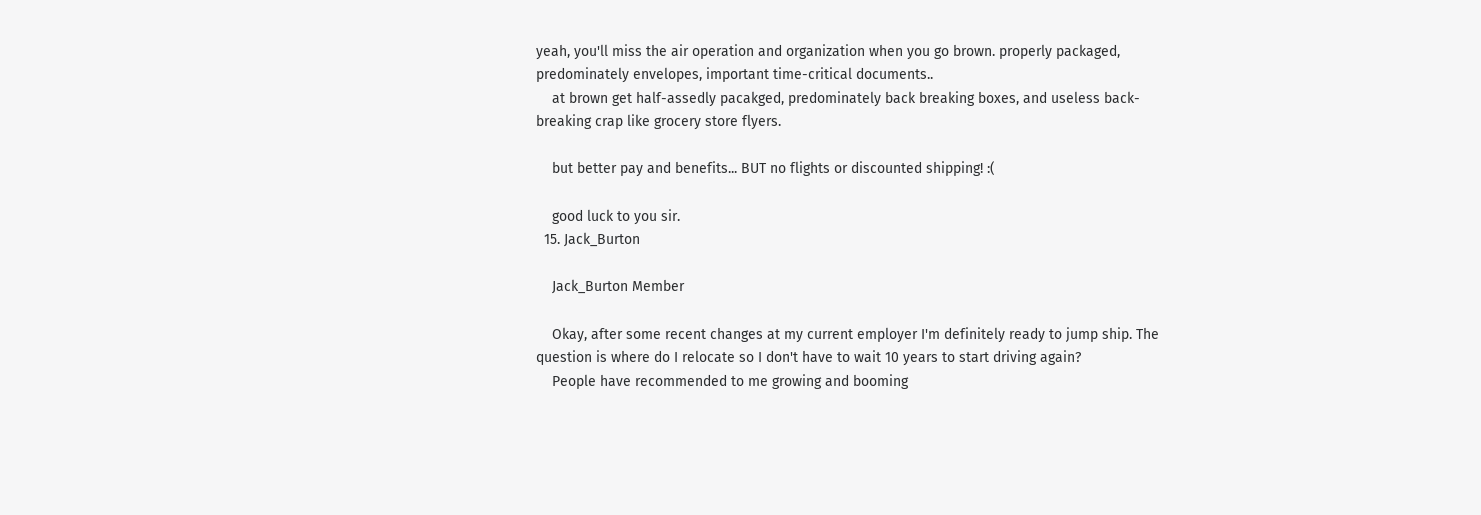yeah, you'll miss the air operation and organization when you go brown. properly packaged, predominately envelopes, important time-critical documents..
    at brown get half-assedly pacakged, predominately back breaking boxes, and useless back-breaking crap like grocery store flyers.

    but better pay and benefits... BUT no flights or discounted shipping! :(

    good luck to you sir.
  15. Jack_Burton

    Jack_Burton Member

    Okay, after some recent changes at my current employer I'm definitely ready to jump ship. The question is where do I relocate so I don't have to wait 10 years to start driving again?
    People have recommended to me growing and booming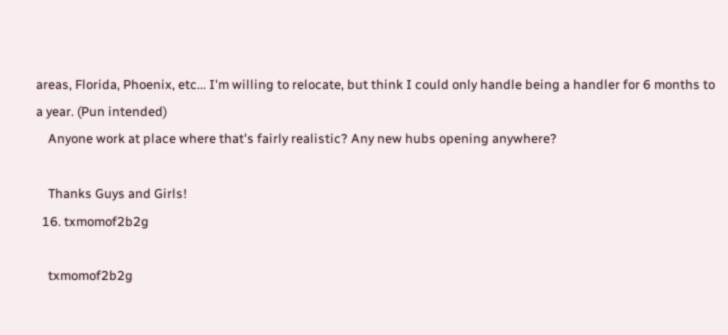areas, Florida, Phoenix, etc... I'm willing to relocate, but think I could only handle being a handler for 6 months to a year. (Pun intended)
    Anyone work at place where that's fairly realistic? Any new hubs opening anywhere?

    Thanks Guys and Girls!
  16. txmomof2b2g

    txmomof2b2g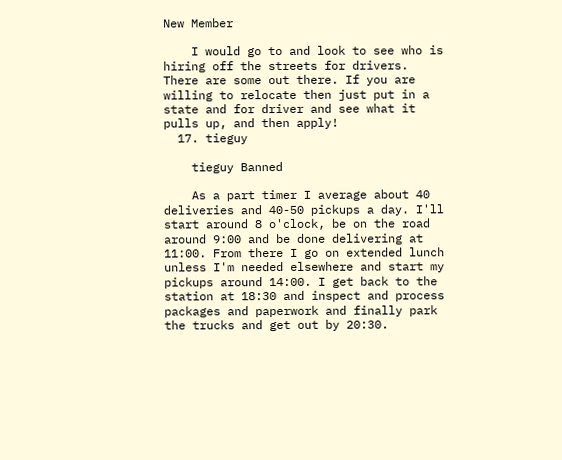New Member

    I would go to and look to see who is hiring off the streets for drivers. There are some out there. If you are willing to relocate then just put in a state and for driver and see what it pulls up, and then apply!
  17. tieguy

    tieguy Banned

    As a part timer I average about 40 deliveries and 40-50 pickups a day. I'll start around 8 o'clock, be on the road around 9:00 and be done delivering at 11:00. From there I go on extended lunch unless I'm needed elsewhere and start my pickups around 14:00. I get back to the station at 18:30 and inspect and process packages and paperwork and finally park the trucks and get out by 20:30.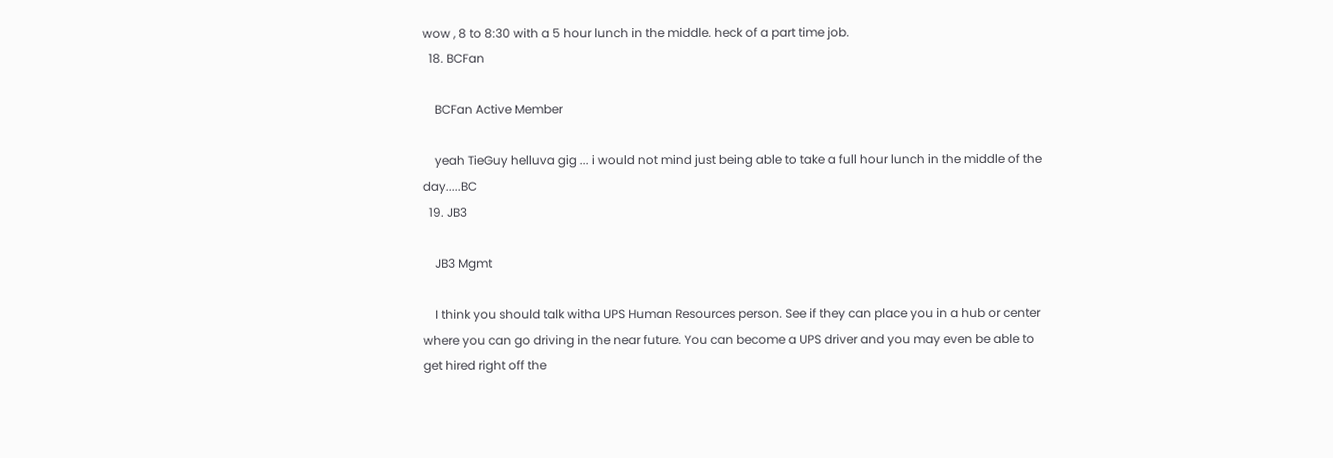wow , 8 to 8:30 with a 5 hour lunch in the middle. heck of a part time job.
  18. BCFan

    BCFan Active Member

    yeah TieGuy helluva gig ... i would not mind just being able to take a full hour lunch in the middle of the day.....BC
  19. JB3

    JB3 Mgmt

    I think you should talk witha UPS Human Resources person. See if they can place you in a hub or center where you can go driving in the near future. You can become a UPS driver and you may even be able to get hired right off the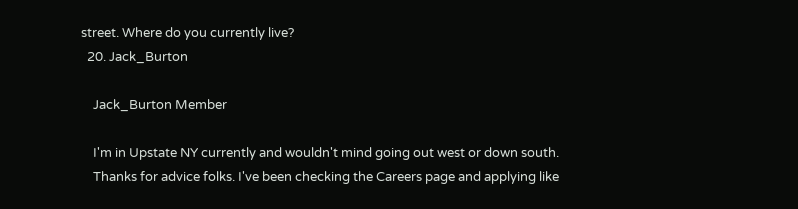street. Where do you currently live?
  20. Jack_Burton

    Jack_Burton Member

    I'm in Upstate NY currently and wouldn't mind going out west or down south.
    Thanks for advice folks. I've been checking the Careers page and applying like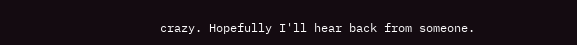crazy. Hopefully I'll hear back from someone.